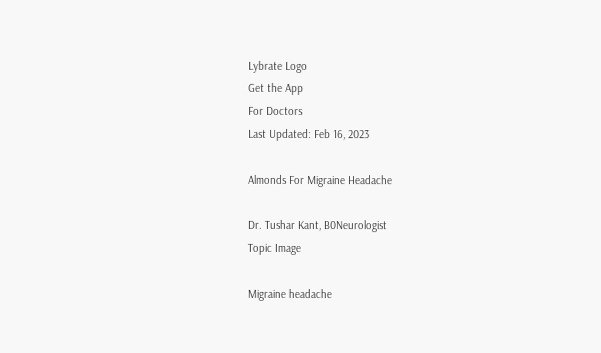Lybrate Logo
Get the App
For Doctors
Last Updated: Feb 16, 2023

Almonds For Migraine Headache

Dr. Tushar Kant, B0Neurologist
Topic Image

Migraine headache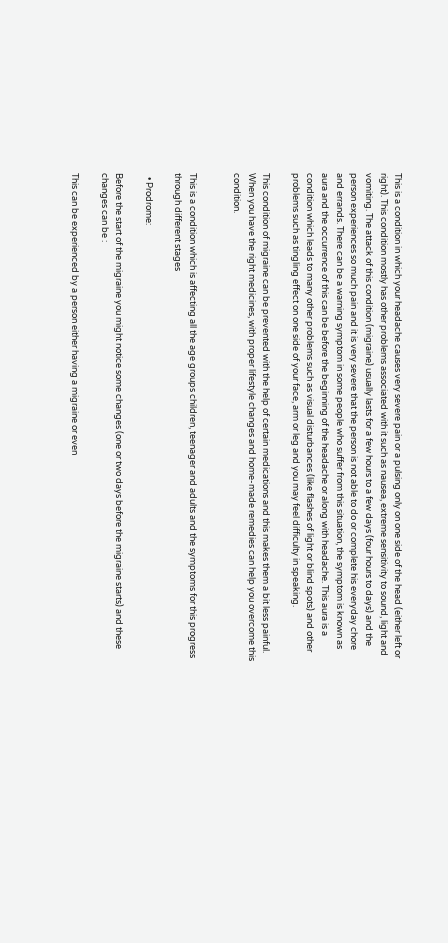This is a condition in which your headache causes very severe pain or a pulsing only on one side of the head (either left or right). This condition mostly has other problems associated with it such as nausea, extreme sensitivity to sound, light and vomiting. The attack of this condition (migraine) usually lasts for a few hours to a few days (four hours to days) and the person experiences so much pain and it is very severe that the person is not able to do or complete his everyday chore and errands. There can be a warning symptom in some people who suffer from this situation, the symptom is known as aura and the occurrence of this can be before the beginning of the headache or along with headache. This aura is a condition which leads to many other problems such as visual disturbances (like flashes of light or blind spots) and other problems such as tingling effect on one side of your face, arm or leg and you may feel difficulty in speaking.

This condition of migraine can be prevented with the help of certain medications and this makes them a bit less painful. When you have the right medicines, with proper lifestyle changes and home-made remedies can help you overcome this condition.


This is a condition which is affecting all the age groups children, teenager and adults and the symptoms for this progress through different stages

  • Prodrome:

Before the start of the migraine you might notice some changes (one or two days before the migraine starts) and these changes can be :

This can be experienced by a person either having a migraine or even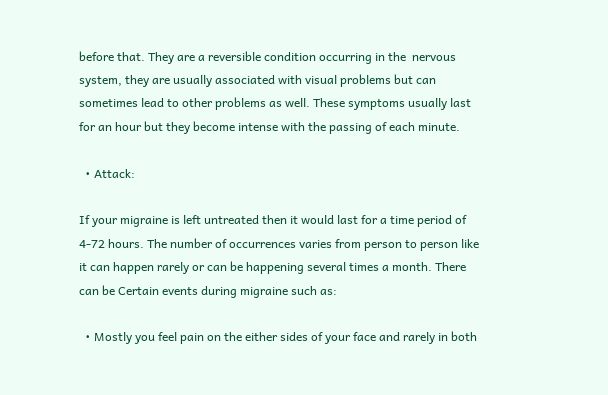before that. They are a reversible condition occurring in the  nervous system, they are usually associated with visual problems but can sometimes lead to other problems as well. These symptoms usually last for an hour but they become intense with the passing of each minute.

  • Attack:

If your migraine is left untreated then it would last for a time period of 4-72 hours. The number of occurrences varies from person to person like it can happen rarely or can be happening several times a month. There can be Certain events during migraine such as:

  • Mostly you feel pain on the either sides of your face and rarely in both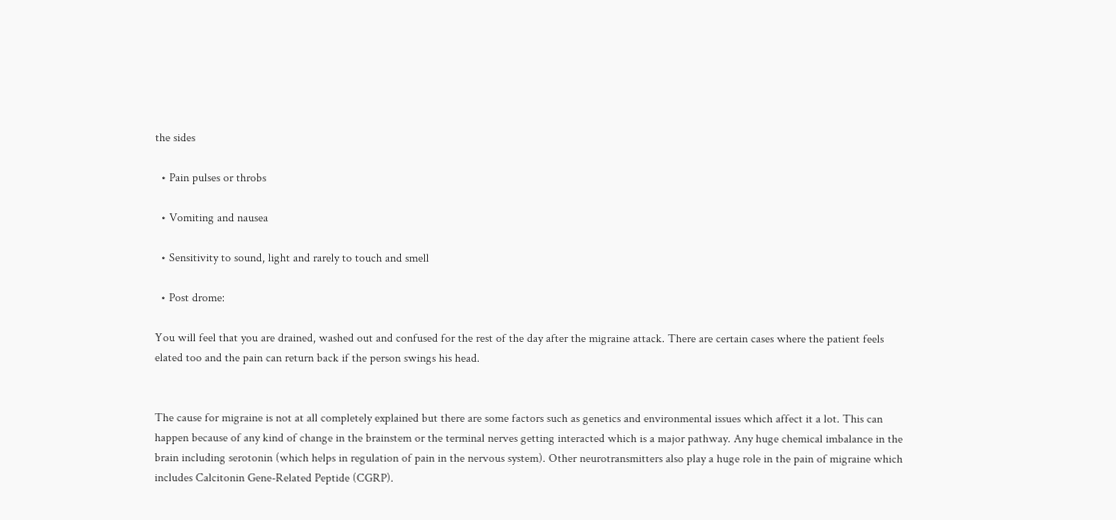the sides

  • Pain pulses or throbs

  • Vomiting and nausea

  • Sensitivity to sound, light and rarely to touch and smell

  • Post drome:

You will feel that you are drained, washed out and confused for the rest of the day after the migraine attack. There are certain cases where the patient feels elated too and the pain can return back if the person swings his head.


The cause for migraine is not at all completely explained but there are some factors such as genetics and environmental issues which affect it a lot. This can happen because of any kind of change in the brainstem or the terminal nerves getting interacted which is a major pathway. Any huge chemical imbalance in the brain including serotonin (which helps in regulation of pain in the nervous system). Other neurotransmitters also play a huge role in the pain of migraine which includes Calcitonin Gene-Related Peptide (CGRP).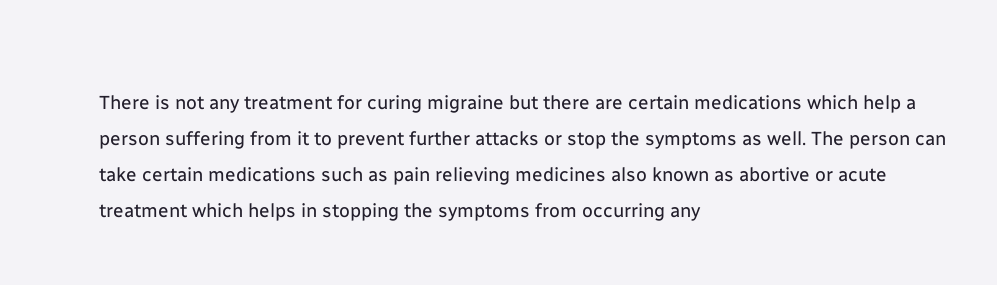There is not any treatment for curing migraine but there are certain medications which help a person suffering from it to prevent further attacks or stop the symptoms as well. The person can take certain medications such as pain relieving medicines also known as abortive or acute treatment which helps in stopping the symptoms from occurring any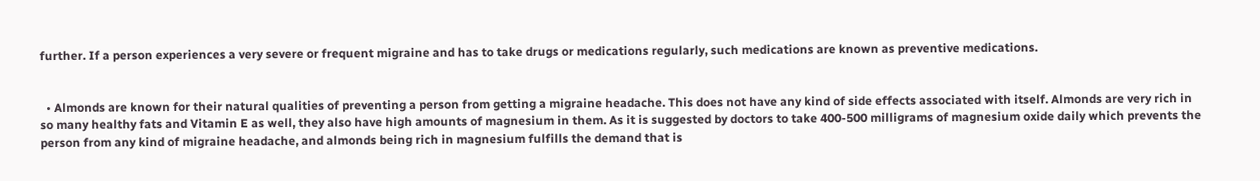further. If a person experiences a very severe or frequent migraine and has to take drugs or medications regularly, such medications are known as preventive medications.


  • Almonds are known for their natural qualities of preventing a person from getting a migraine headache. This does not have any kind of side effects associated with itself. Almonds are very rich in so many healthy fats and Vitamin E as well, they also have high amounts of magnesium in them. As it is suggested by doctors to take 400-500 milligrams of magnesium oxide daily which prevents the person from any kind of migraine headache, and almonds being rich in magnesium fulfills the demand that is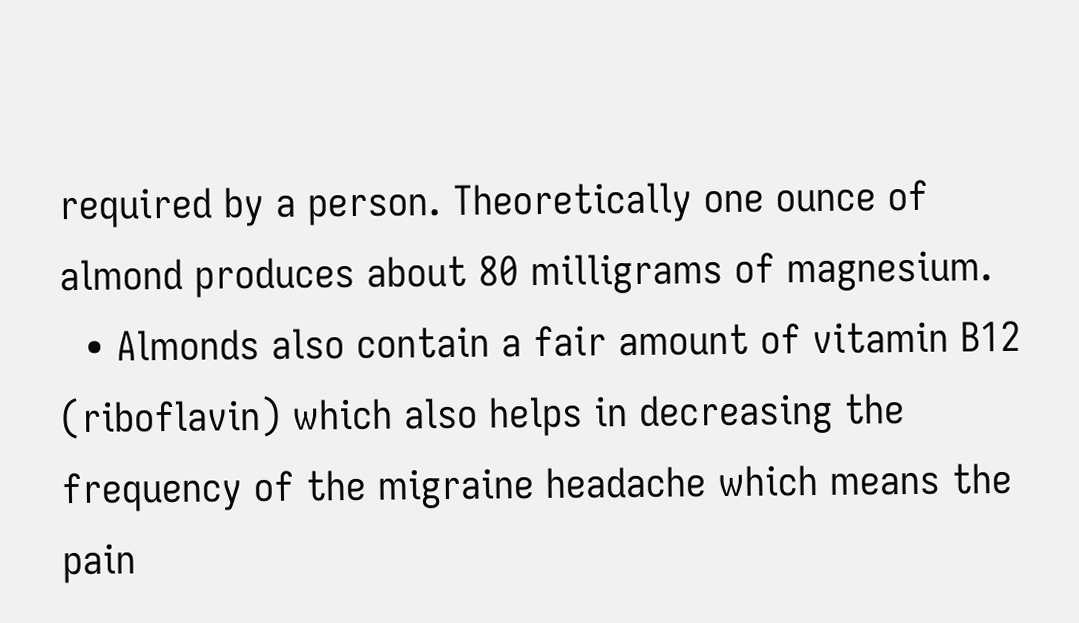required by a person. Theoretically one ounce of almond produces about 80 milligrams of magnesium.
  • Almonds also contain a fair amount of vitamin B12 (riboflavin) which also helps in decreasing the frequency of the migraine headache which means the pain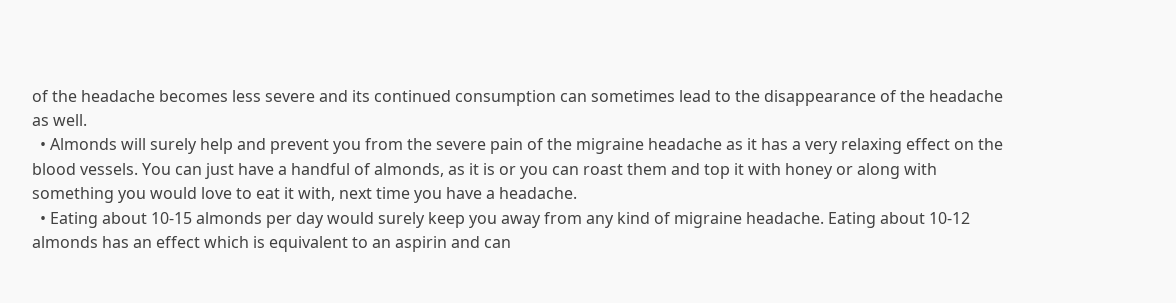of the headache becomes less severe and its continued consumption can sometimes lead to the disappearance of the headache as well.
  • Almonds will surely help and prevent you from the severe pain of the migraine headache as it has a very relaxing effect on the blood vessels. You can just have a handful of almonds, as it is or you can roast them and top it with honey or along with something you would love to eat it with, next time you have a headache.
  • Eating about 10-15 almonds per day would surely keep you away from any kind of migraine headache. Eating about 10-12 almonds has an effect which is equivalent to an aspirin and can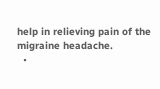help in relieving pain of the migraine headache.
  •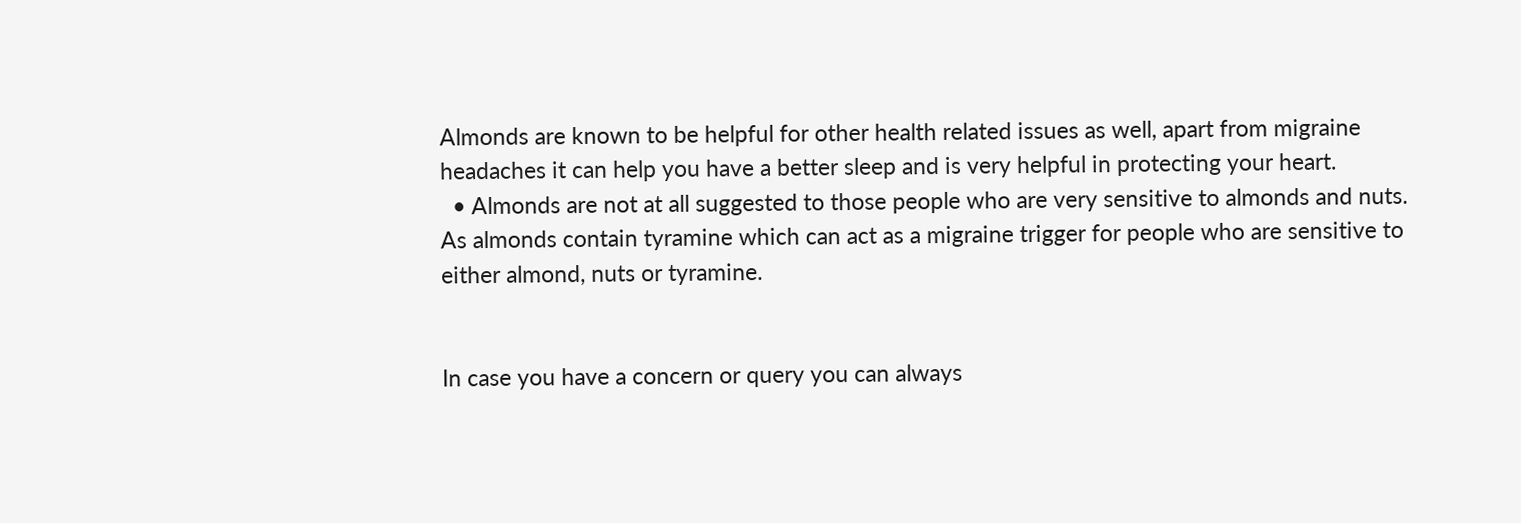Almonds are known to be helpful for other health related issues as well, apart from migraine headaches it can help you have a better sleep and is very helpful in protecting your heart.
  • Almonds are not at all suggested to those people who are very sensitive to almonds and nuts. As almonds contain tyramine which can act as a migraine trigger for people who are sensitive to either almond, nuts or tyramine.


In case you have a concern or query you can always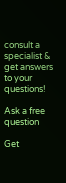consult a specialist & get answers to your questions!

Ask a free question

Get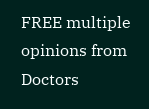FREE multiple opinions from Doctors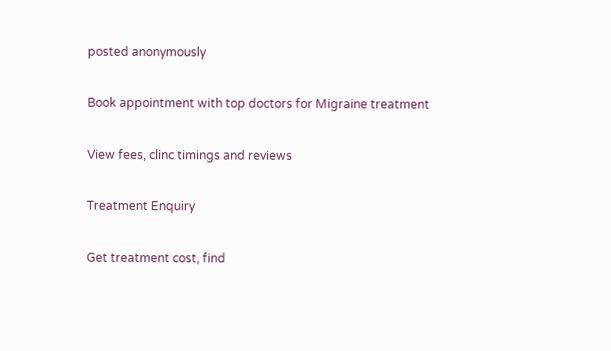posted anonymously

Book appointment with top doctors for Migraine treatment

View fees, clinc timings and reviews

Treatment Enquiry

Get treatment cost, find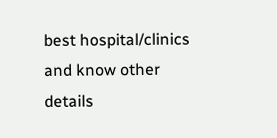best hospital/clinics and know other details